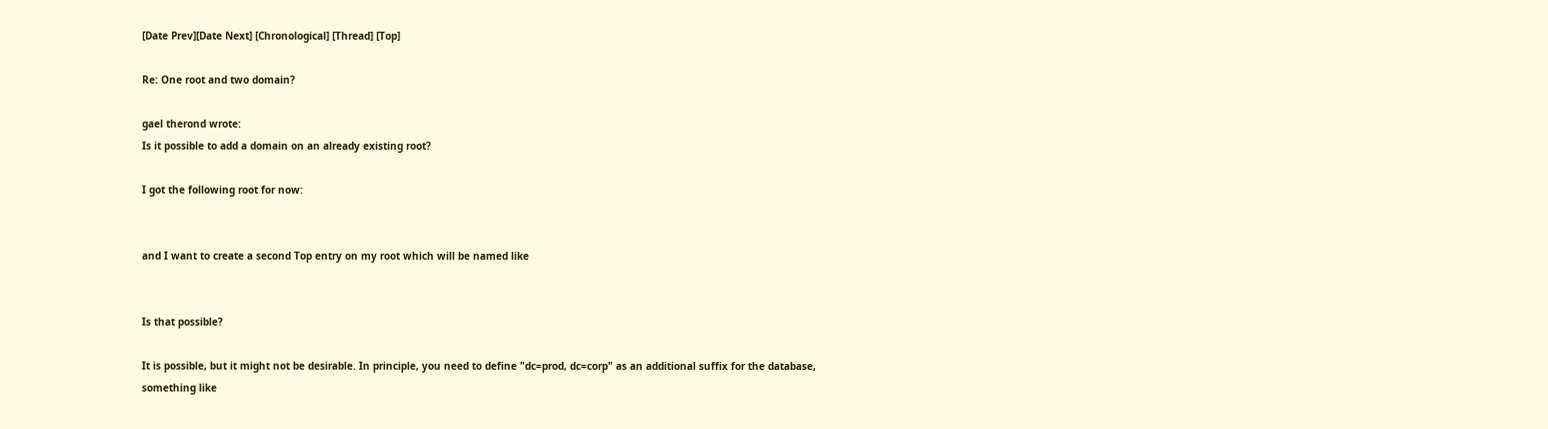[Date Prev][Date Next] [Chronological] [Thread] [Top]

Re: One root and two domain?

gael therond wrote:
Is it possible to add a domain on an already existing root?

I got the following root for now:


and I want to create a second Top entry on my root which will be named like


Is that possible?

It is possible, but it might not be desirable. In principle, you need to define "dc=prod, dc=corp" as an additional suffix for the database, something like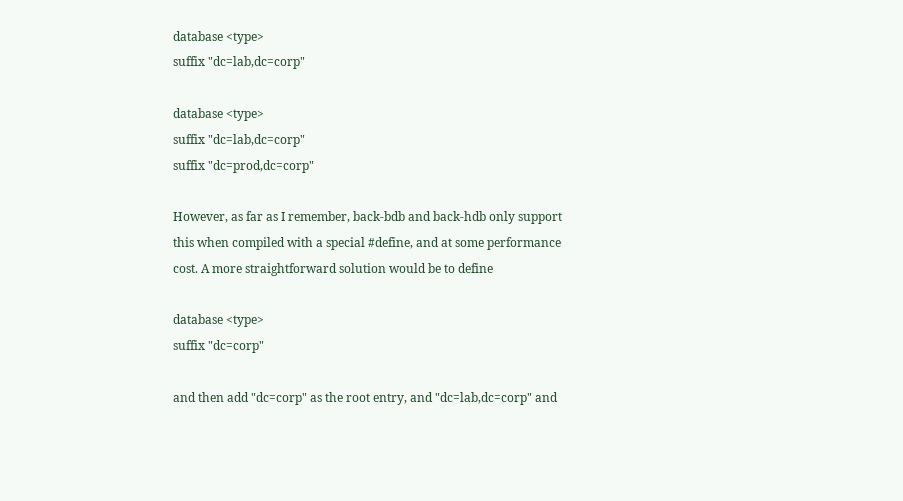database <type>
suffix "dc=lab,dc=corp"

database <type>
suffix "dc=lab,dc=corp"
suffix "dc=prod,dc=corp"

However, as far as I remember, back-bdb and back-hdb only support this when compiled with a special #define, and at some performance cost. A more straightforward solution would be to define

database <type>
suffix "dc=corp"

and then add "dc=corp" as the root entry, and "dc=lab,dc=corp" and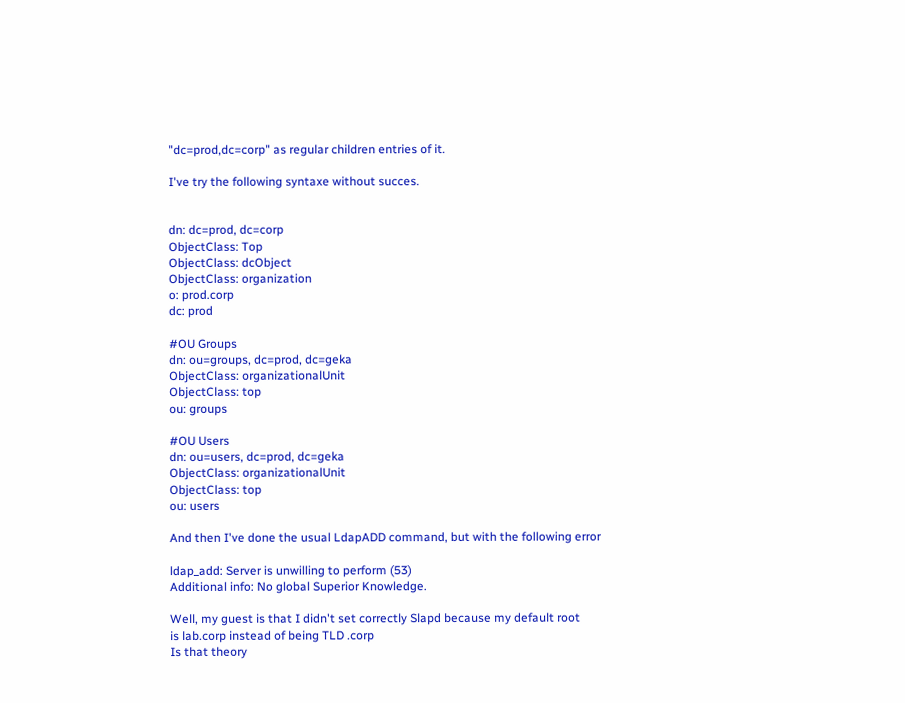"dc=prod,dc=corp" as regular children entries of it.

I've try the following syntaxe without succes.


dn: dc=prod, dc=corp
ObjectClass: Top
ObjectClass: dcObject
ObjectClass: organization
o: prod.corp
dc: prod

#OU Groups
dn: ou=groups, dc=prod, dc=geka
ObjectClass: organizationalUnit
ObjectClass: top
ou: groups

#OU Users
dn: ou=users, dc=prod, dc=geka
ObjectClass: organizationalUnit
ObjectClass: top
ou: users

And then I've done the usual LdapADD command, but with the following error

ldap_add: Server is unwilling to perform (53)
Additional info: No global Superior Knowledge.

Well, my guest is that I didn't set correctly Slapd because my default root
is lab.corp instead of being TLD .corp
Is that theory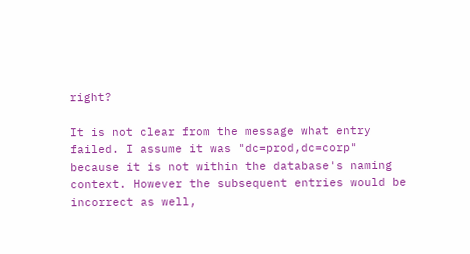right?

It is not clear from the message what entry failed. I assume it was "dc=prod,dc=corp" because it is not within the database's naming context. However the subsequent entries would be incorrect as well,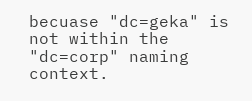becuase "dc=geka" is not within the "dc=corp" naming context.